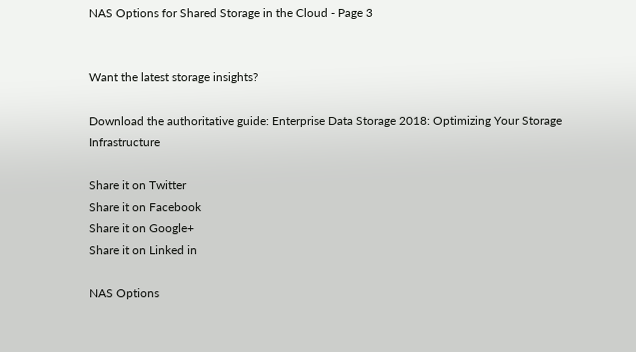NAS Options for Shared Storage in the Cloud - Page 3


Want the latest storage insights?

Download the authoritative guide: Enterprise Data Storage 2018: Optimizing Your Storage Infrastructure

Share it on Twitter
Share it on Facebook
Share it on Google+
Share it on Linked in

NAS Options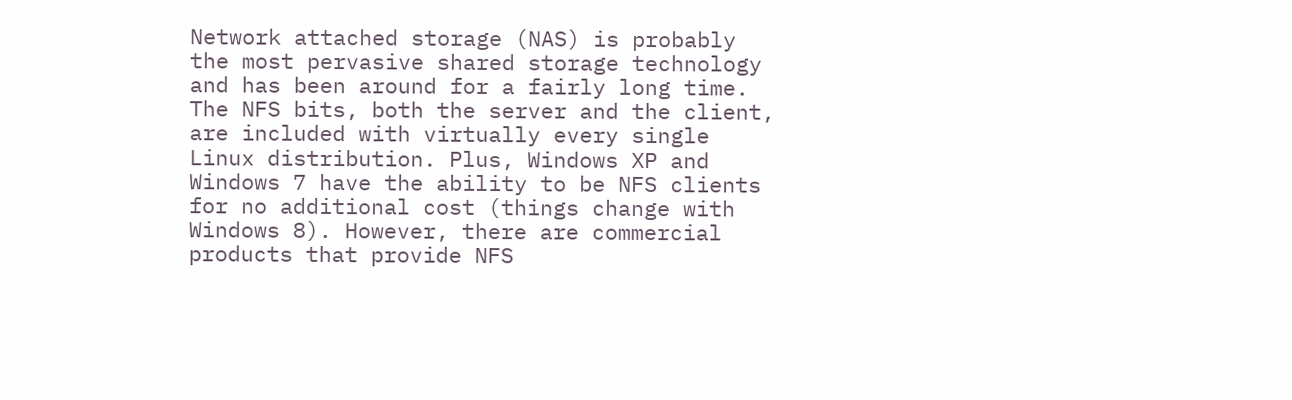Network attached storage (NAS) is probably the most pervasive shared storage technology and has been around for a fairly long time. The NFS bits, both the server and the client, are included with virtually every single Linux distribution. Plus, Windows XP and Windows 7 have the ability to be NFS clients for no additional cost (things change with Windows 8). However, there are commercial products that provide NFS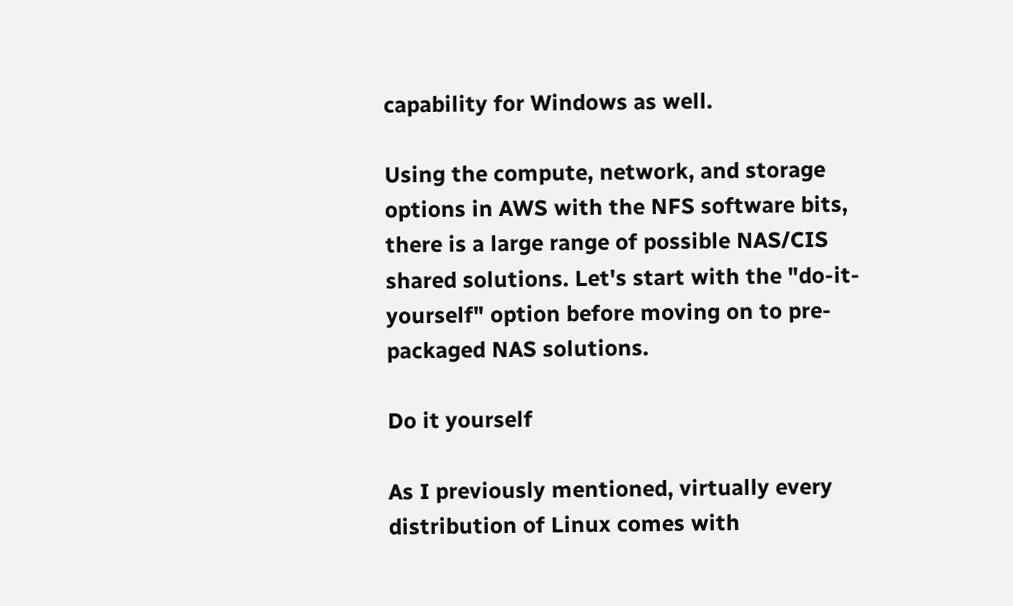capability for Windows as well.

Using the compute, network, and storage options in AWS with the NFS software bits, there is a large range of possible NAS/CIS shared solutions. Let's start with the "do-it-yourself" option before moving on to pre-packaged NAS solutions.

Do it yourself

As I previously mentioned, virtually every distribution of Linux comes with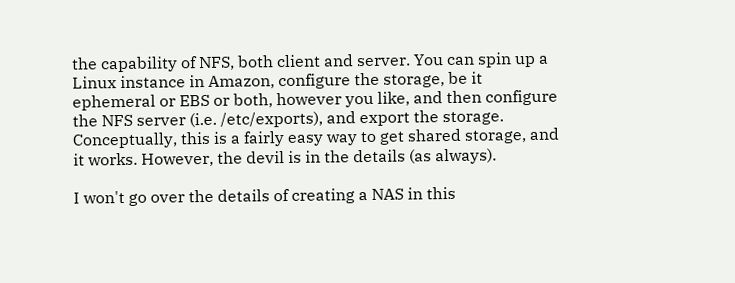the capability of NFS, both client and server. You can spin up a Linux instance in Amazon, configure the storage, be it ephemeral or EBS or both, however you like, and then configure the NFS server (i.e. /etc/exports), and export the storage. Conceptually, this is a fairly easy way to get shared storage, and it works. However, the devil is in the details (as always).

I won't go over the details of creating a NAS in this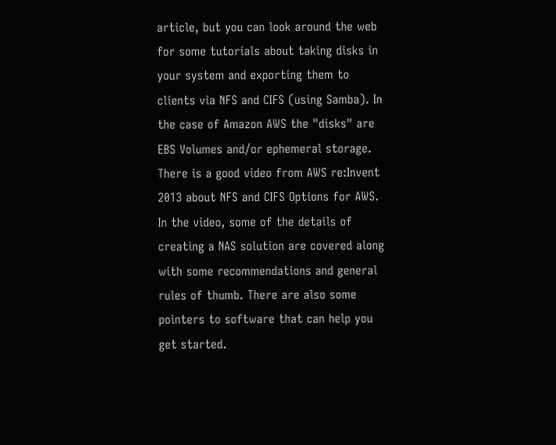article, but you can look around the web for some tutorials about taking disks in your system and exporting them to clients via NFS and CIFS (using Samba). In the case of Amazon AWS the "disks" are EBS Volumes and/or ephemeral storage. There is a good video from AWS re:Invent 2013 about NFS and CIFS Options for AWS. In the video, some of the details of creating a NAS solution are covered along with some recommendations and general rules of thumb. There are also some pointers to software that can help you get started.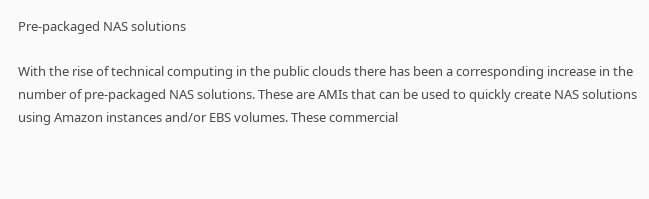Pre-packaged NAS solutions

With the rise of technical computing in the public clouds there has been a corresponding increase in the number of pre-packaged NAS solutions. These are AMIs that can be used to quickly create NAS solutions using Amazon instances and/or EBS volumes. These commercial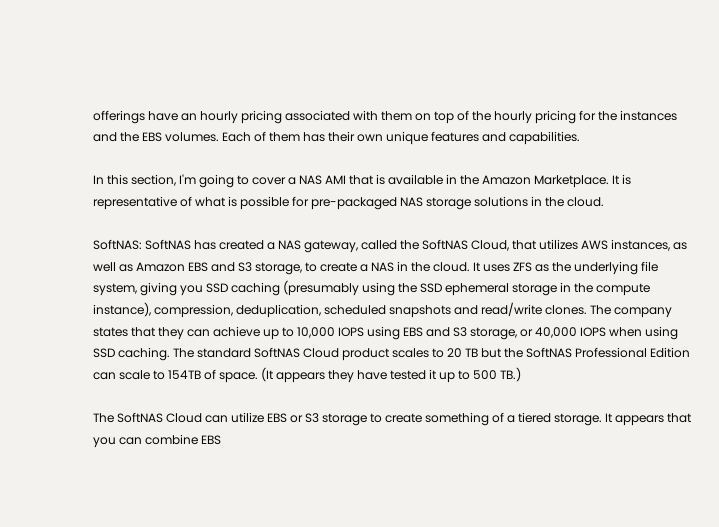offerings have an hourly pricing associated with them on top of the hourly pricing for the instances and the EBS volumes. Each of them has their own unique features and capabilities.

In this section, I'm going to cover a NAS AMI that is available in the Amazon Marketplace. It is representative of what is possible for pre-packaged NAS storage solutions in the cloud.

SoftNAS: SoftNAS has created a NAS gateway, called the SoftNAS Cloud, that utilizes AWS instances, as well as Amazon EBS and S3 storage, to create a NAS in the cloud. It uses ZFS as the underlying file system, giving you SSD caching (presumably using the SSD ephemeral storage in the compute instance), compression, deduplication, scheduled snapshots and read/write clones. The company states that they can achieve up to 10,000 IOPS using EBS and S3 storage, or 40,000 IOPS when using SSD caching. The standard SoftNAS Cloud product scales to 20 TB but the SoftNAS Professional Edition can scale to 154TB of space. (It appears they have tested it up to 500 TB.)

The SoftNAS Cloud can utilize EBS or S3 storage to create something of a tiered storage. It appears that you can combine EBS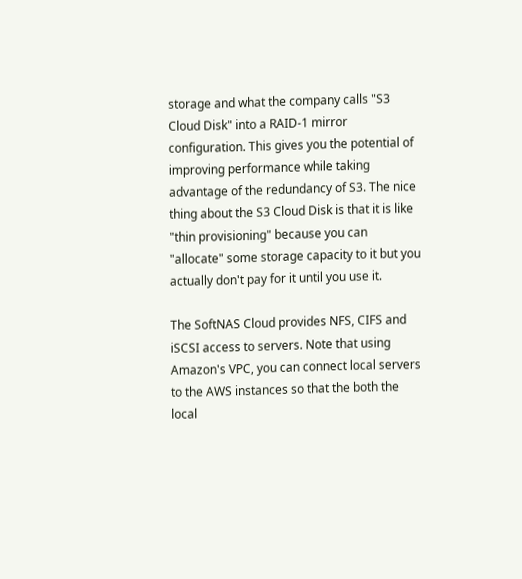storage and what the company calls "S3 Cloud Disk" into a RAID-1 mirror configuration. This gives you the potential of improving performance while taking advantage of the redundancy of S3. The nice thing about the S3 Cloud Disk is that it is like "thin provisioning" because you can "allocate" some storage capacity to it but you actually don't pay for it until you use it.

The SoftNAS Cloud provides NFS, CIFS and iSCSI access to servers. Note that using Amazon's VPC, you can connect local servers to the AWS instances so that the both the local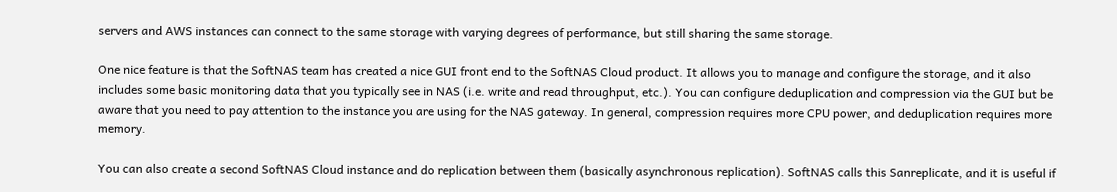servers and AWS instances can connect to the same storage with varying degrees of performance, but still sharing the same storage.

One nice feature is that the SoftNAS team has created a nice GUI front end to the SoftNAS Cloud product. It allows you to manage and configure the storage, and it also includes some basic monitoring data that you typically see in NAS (i.e. write and read throughput, etc.). You can configure deduplication and compression via the GUI but be aware that you need to pay attention to the instance you are using for the NAS gateway. In general, compression requires more CPU power, and deduplication requires more memory.

You can also create a second SoftNAS Cloud instance and do replication between them (basically asynchronous replication). SoftNAS calls this Sanreplicate, and it is useful if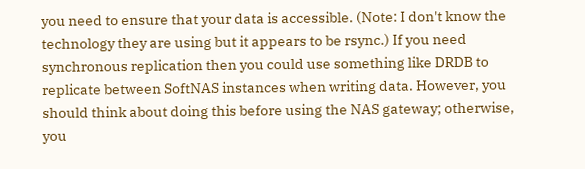you need to ensure that your data is accessible. (Note: I don't know the technology they are using but it appears to be rsync.) If you need synchronous replication then you could use something like DRDB to replicate between SoftNAS instances when writing data. However, you should think about doing this before using the NAS gateway; otherwise, you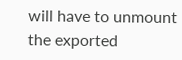will have to unmount the exported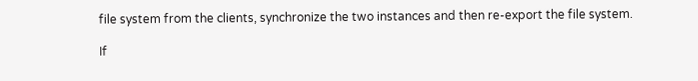file system from the clients, synchronize the two instances and then re-export the file system.

If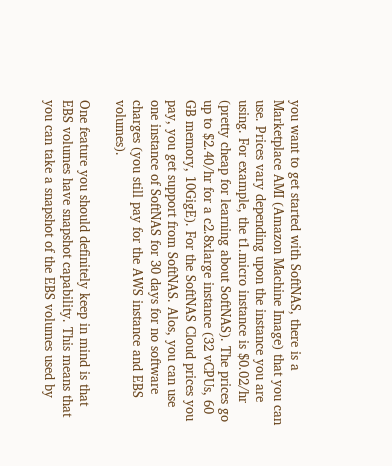you want to get started with SoftNAS, there is a Marketplace AMI (Amazon Machine Image) that you can use. Prices vary depending upon the instance you are using. For example, the t1.micro instance is $0.02/hr (pretty cheap for learning about SoftNAS). The prices go up to $2.40/hr for a c2.8xlarge instance (32 vCPUs, 60 GB memory, 10GigE). For the SoftNAS Cloud prices you pay, you get support from SoftNAS. Alos, you can use one instance of SoftNAS for 30 days for no software charges (you still pay for the AWS instance and EBS volumes).

One feature you should definitely keep in mind is that EBS volumes have snapshot capability. This means that you can take a snapshot of the EBS volumes used by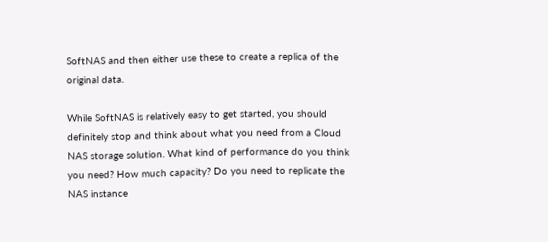SoftNAS and then either use these to create a replica of the original data.

While SoftNAS is relatively easy to get started, you should definitely stop and think about what you need from a Cloud NAS storage solution. What kind of performance do you think you need? How much capacity? Do you need to replicate the NAS instance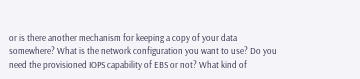or is there another mechanism for keeping a copy of your data somewhere? What is the network configuration you want to use? Do you need the provisioned IOPS capability of EBS or not? What kind of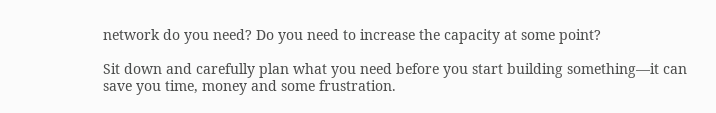network do you need? Do you need to increase the capacity at some point?

Sit down and carefully plan what you need before you start building something—it can save you time, money and some frustration.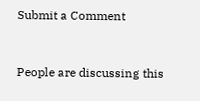Submit a Comment


People are discussing this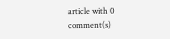article with 0 comment(s)